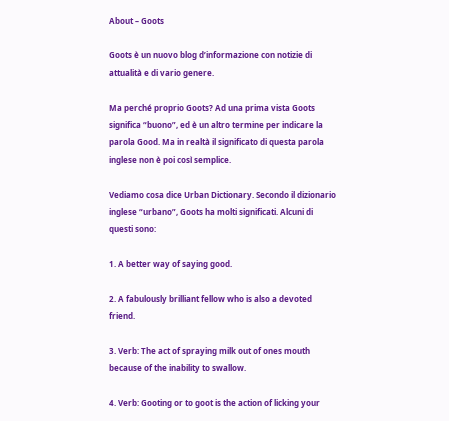About – Goots

Goots è un nuovo blog d’informazione con notizie di attualità e di vario genere.

Ma perché proprio Goots? Ad una prima vista Goots significa “buono”, ed è un altro termine per indicare la parola Good. Ma in realtà il significato di questa parola inglese non è poi così semplice.

Vediamo cosa dice Urban Dictionary. Secondo il dizionario inglese “urbano”, Goots ha molti significati. Alcuni di questi sono:

1. A better way of saying good.

2. A fabulously brilliant fellow who is also a devoted friend.

3. Verb: The act of spraying milk out of ones mouth because of the inability to swallow.

4. Verb: Gooting or to goot is the action of licking your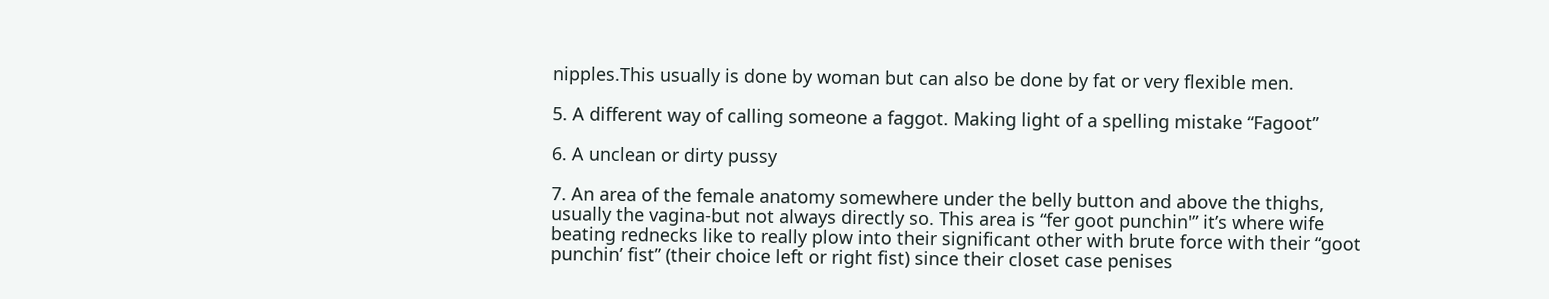nipples.This usually is done by woman but can also be done by fat or very flexible men.

5. A different way of calling someone a faggot. Making light of a spelling mistake “Fagoot”

6. A unclean or dirty pussy

7. An area of the female anatomy somewhere under the belly button and above the thighs, usually the vagina-but not always directly so. This area is “fer goot punchin'” it’s where wife beating rednecks like to really plow into their significant other with brute force with their “goot punchin’ fist” (their choice left or right fist) since their closet case penises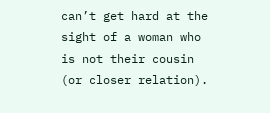can’t get hard at the sight of a woman who is not their cousin (or closer relation).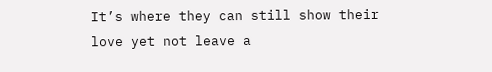It’s where they can still show their love yet not leave a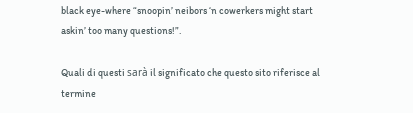black eye-where “snoopin’ neibors ‘n cowerkers might start askin’ too many questions!”.

Quali di questi sarà il significato che questo sito riferisce al termine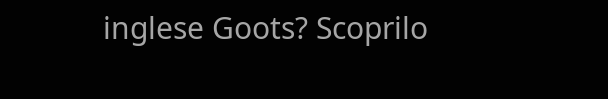inglese Goots? Scoprilo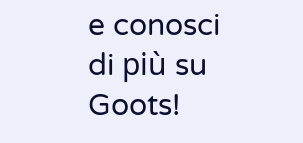e conosci di più su Goots!